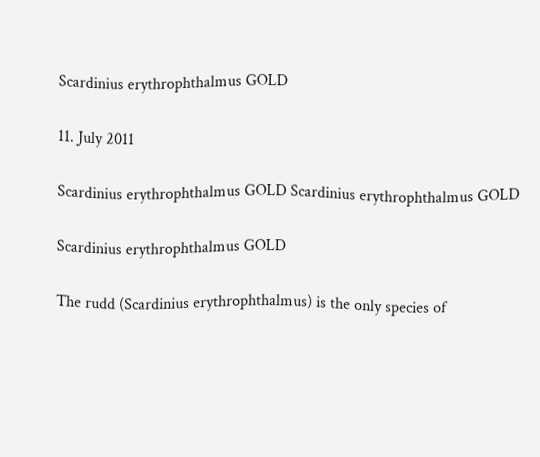Scardinius erythrophthalmus GOLD

11. July 2011

Scardinius erythrophthalmus GOLD Scardinius erythrophthalmus GOLD

Scardinius erythrophthalmus GOLD

The rudd (Scardinius erythrophthalmus) is the only species of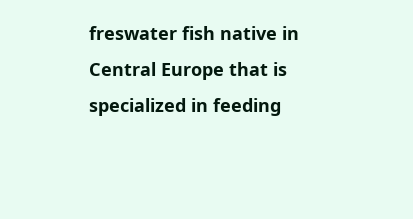freswater fish native in Central Europe that is specialized in feeding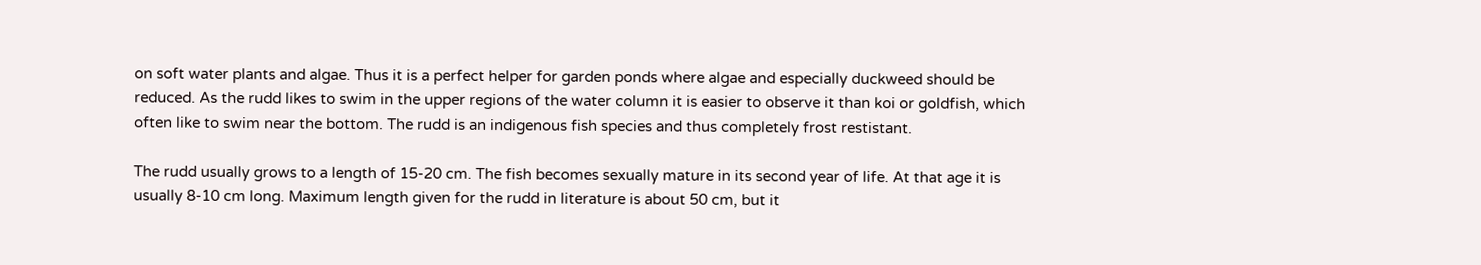on soft water plants and algae. Thus it is a perfect helper for garden ponds where algae and especially duckweed should be reduced. As the rudd likes to swim in the upper regions of the water column it is easier to observe it than koi or goldfish, which often like to swim near the bottom. The rudd is an indigenous fish species and thus completely frost restistant.

The rudd usually grows to a length of 15-20 cm. The fish becomes sexually mature in its second year of life. At that age it is usually 8-10 cm long. Maximum length given for the rudd in literature is about 50 cm, but it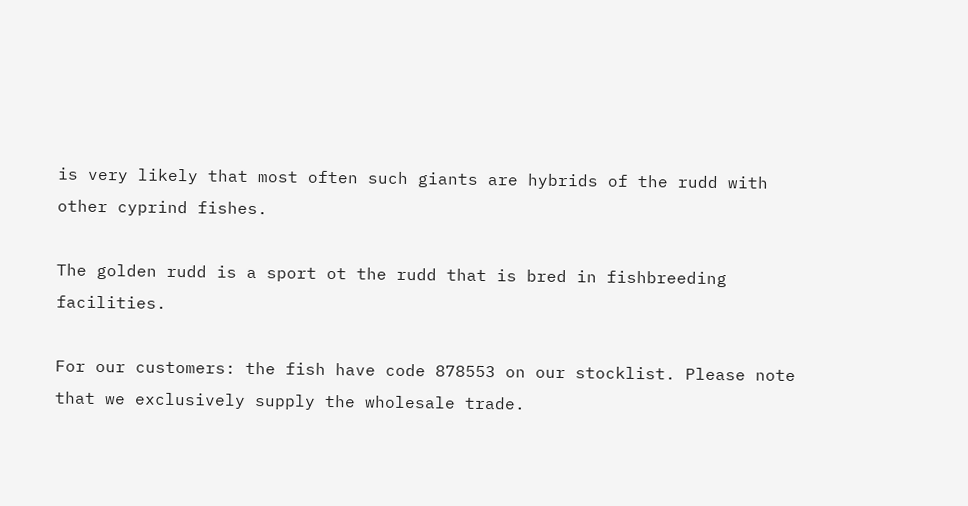is very likely that most often such giants are hybrids of the rudd with other cyprind fishes.

The golden rudd is a sport ot the rudd that is bred in fishbreeding facilities.

For our customers: the fish have code 878553 on our stocklist. Please note that we exclusively supply the wholesale trade.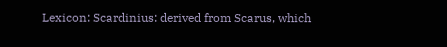Lexicon: Scardinius: derived from Scarus, which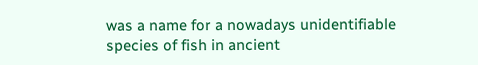was a name for a nowadays unidentifiable species of fish in ancient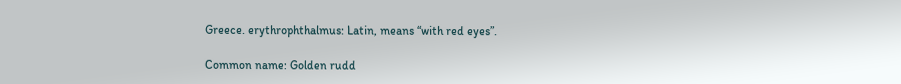Greece. erythrophthalmus: Latin, means “with red eyes”.

Common name: Golden rudd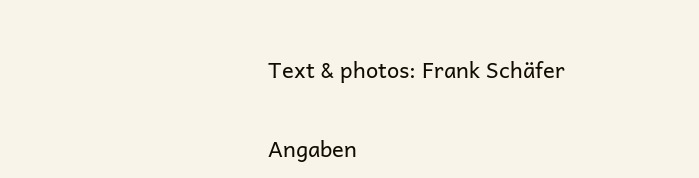Text & photos: Frank Schäfer

Angaben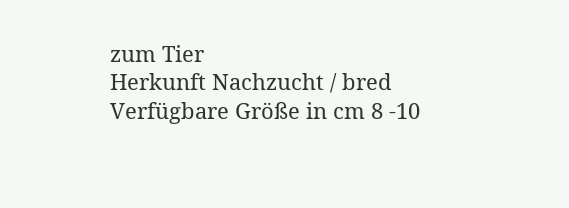zum Tier
Herkunft Nachzucht / bred
Verfügbare Größe in cm 8 -10